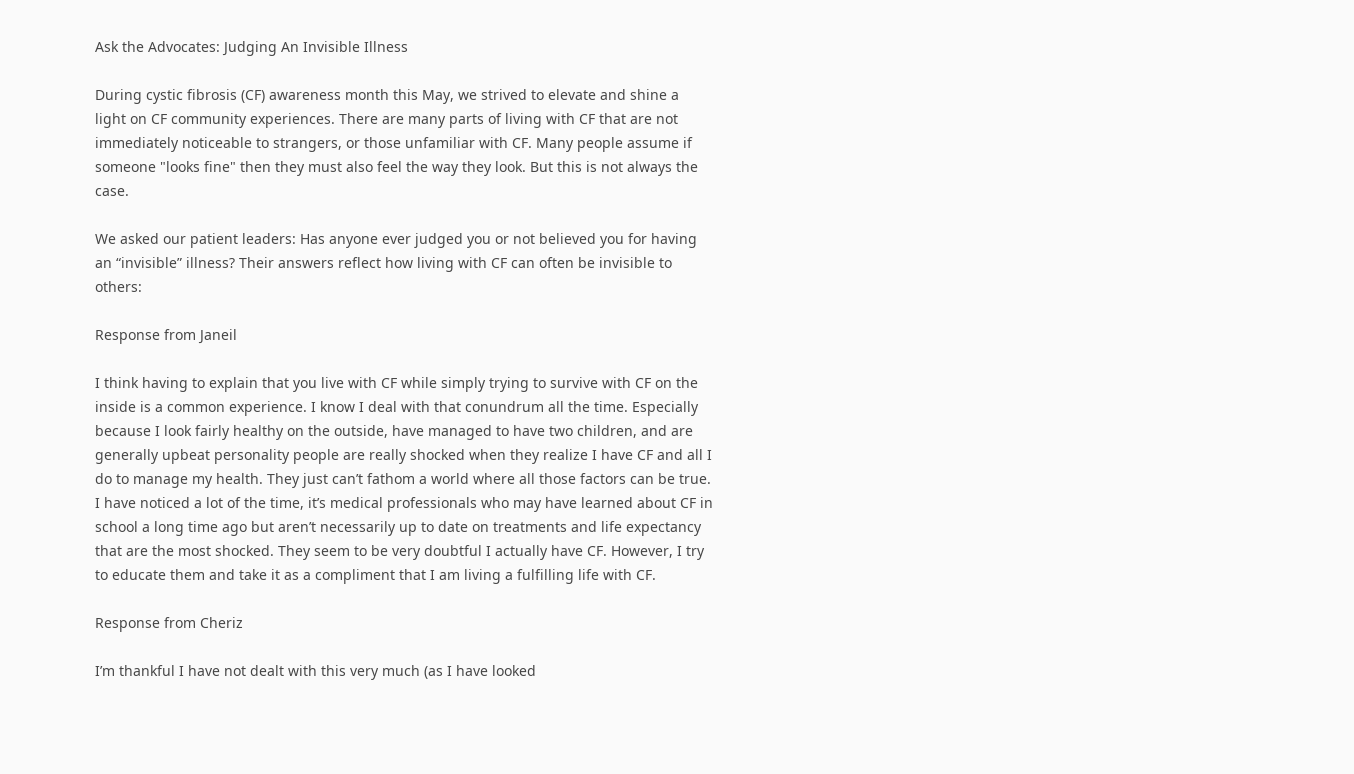Ask the Advocates: Judging An Invisible Illness

During cystic fibrosis (CF) awareness month this May, we strived to elevate and shine a light on CF community experiences. There are many parts of living with CF that are not immediately noticeable to strangers, or those unfamiliar with CF. Many people assume if someone "looks fine" then they must also feel the way they look. But this is not always the case.

We asked our patient leaders: Has anyone ever judged you or not believed you for having an “invisible” illness? Their answers reflect how living with CF can often be invisible to others:

Response from Janeil

I think having to explain that you live with CF while simply trying to survive with CF on the inside is a common experience. I know I deal with that conundrum all the time. Especially because I look fairly healthy on the outside, have managed to have two children, and are generally upbeat personality people are really shocked when they realize I have CF and all I do to manage my health. They just can’t fathom a world where all those factors can be true. I have noticed a lot of the time, it’s medical professionals who may have learned about CF in school a long time ago but aren’t necessarily up to date on treatments and life expectancy that are the most shocked. They seem to be very doubtful I actually have CF. However, I try to educate them and take it as a compliment that I am living a fulfilling life with CF.

Response from Cheriz

I’m thankful I have not dealt with this very much (as I have looked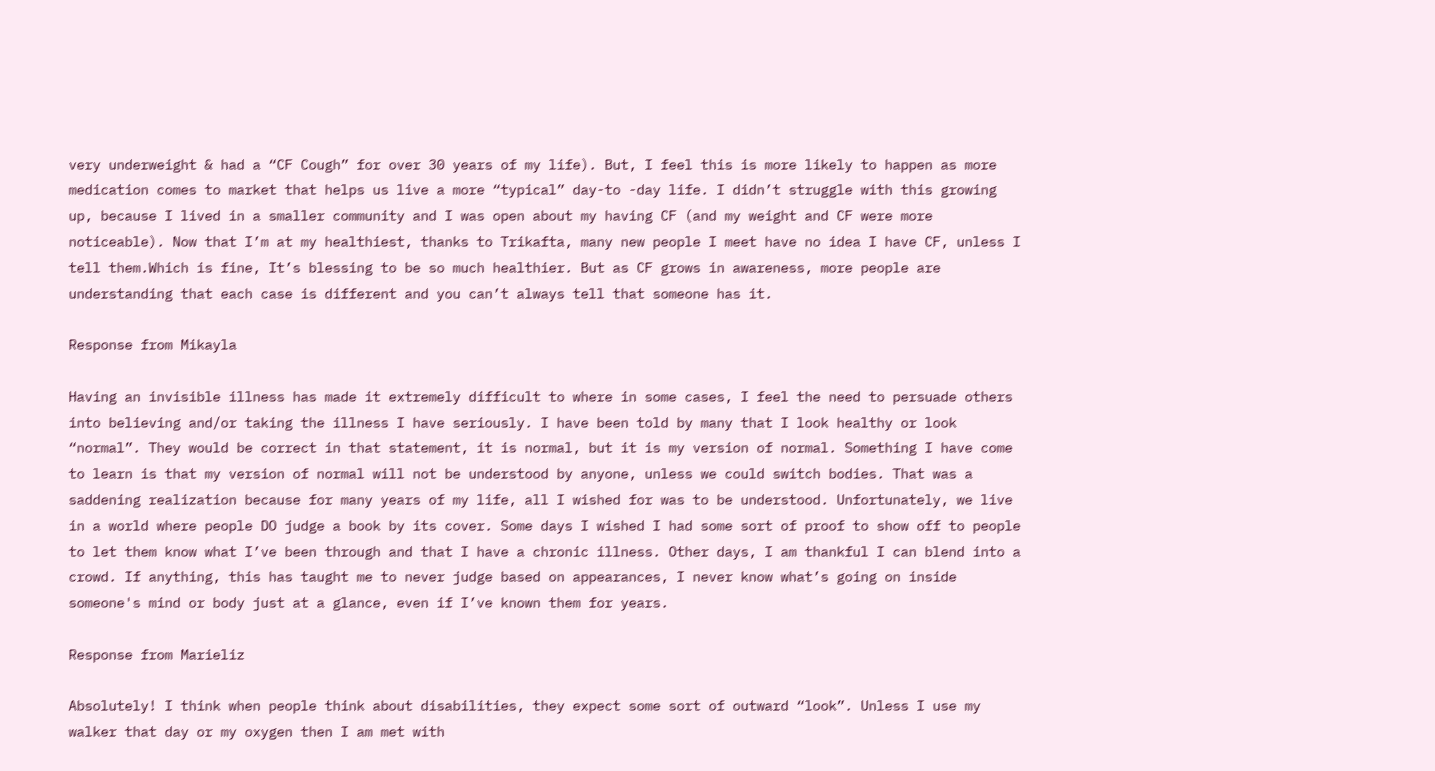very underweight & had a “CF Cough” for over 30 years of my life). But, I feel this is more likely to happen as more medication comes to market that helps us live a more “typical” day-to -day life. I didn’t struggle with this growing up, because I lived in a smaller community and I was open about my having CF (and my weight and CF were more noticeable). Now that I’m at my healthiest, thanks to Trikafta, many new people I meet have no idea I have CF, unless I tell them.Which is fine, It’s blessing to be so much healthier. But as CF grows in awareness, more people are understanding that each case is different and you can’t always tell that someone has it.

Response from Mikayla

Having an invisible illness has made it extremely difficult to where in some cases, I feel the need to persuade others into believing and/or taking the illness I have seriously. I have been told by many that I look healthy or look “normal”. They would be correct in that statement, it is normal, but it is my version of normal. Something I have come to learn is that my version of normal will not be understood by anyone, unless we could switch bodies. That was a saddening realization because for many years of my life, all I wished for was to be understood. Unfortunately, we live in a world where people DO judge a book by its cover. Some days I wished I had some sort of proof to show off to people to let them know what I’ve been through and that I have a chronic illness. Other days, I am thankful I can blend into a crowd. If anything, this has taught me to never judge based on appearances, I never know what’s going on inside someone's mind or body just at a glance, even if I’ve known them for years.

Response from Marieliz

Absolutely! I think when people think about disabilities, they expect some sort of outward “look”. Unless I use my walker that day or my oxygen then I am met with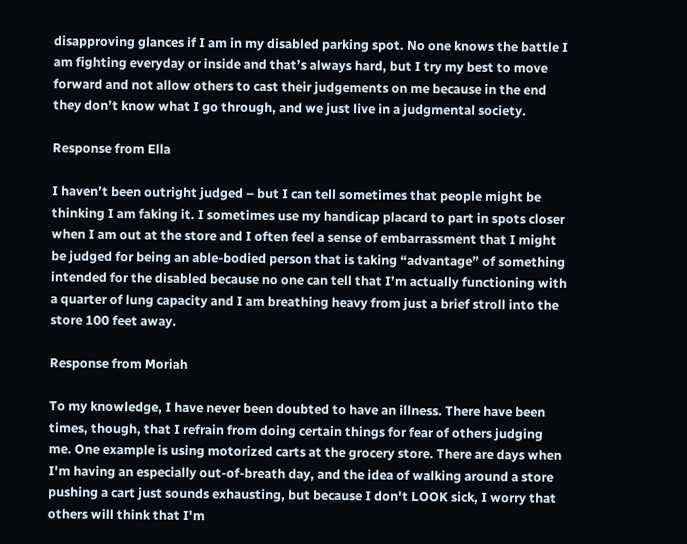disapproving glances if I am in my disabled parking spot. No one knows the battle I am fighting everyday or inside and that’s always hard, but I try my best to move forward and not allow others to cast their judgements on me because in the end they don’t know what I go through, and we just live in a judgmental society.

Response from Ella

I haven’t been outright judged – but I can tell sometimes that people might be thinking I am faking it. I sometimes use my handicap placard to part in spots closer when I am out at the store and I often feel a sense of embarrassment that I might be judged for being an able-bodied person that is taking “advantage” of something intended for the disabled because no one can tell that I’m actually functioning with a quarter of lung capacity and I am breathing heavy from just a brief stroll into the store 100 feet away.

Response from Moriah

To my knowledge, I have never been doubted to have an illness. There have been times, though, that I refrain from doing certain things for fear of others judging me. One example is using motorized carts at the grocery store. There are days when I'm having an especially out-of-breath day, and the idea of walking around a store pushing a cart just sounds exhausting, but because I don't LOOK sick, I worry that others will think that I'm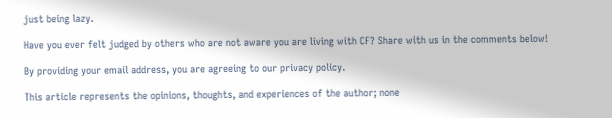just being lazy.

Have you ever felt judged by others who are not aware you are living with CF? Share with us in the comments below!

By providing your email address, you are agreeing to our privacy policy.

This article represents the opinions, thoughts, and experiences of the author; none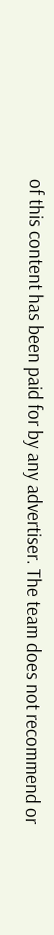of this content has been paid for by any advertiser. The team does not recommend or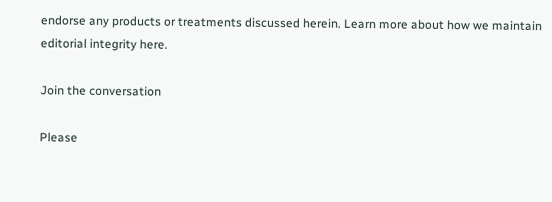endorse any products or treatments discussed herein. Learn more about how we maintain editorial integrity here.

Join the conversation

Please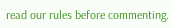read our rules before commenting.